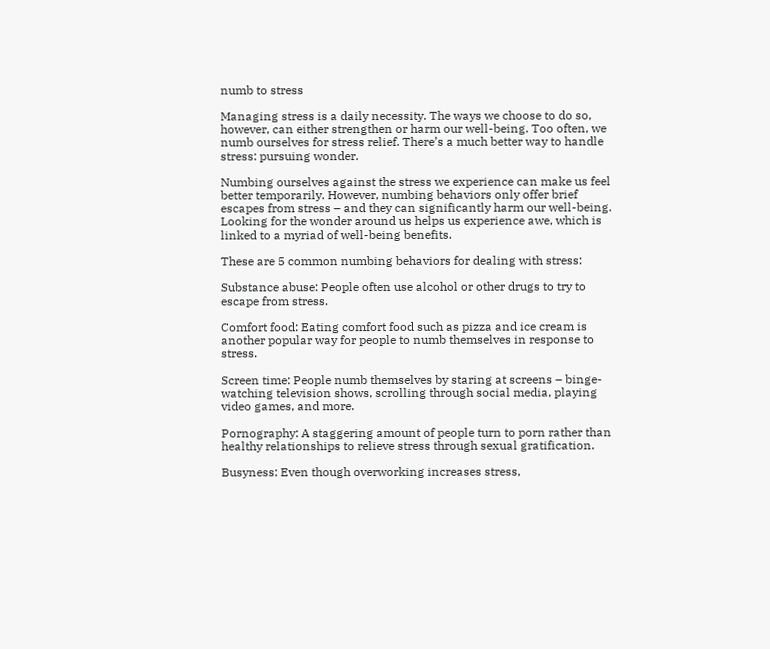numb to stress

Managing stress is a daily necessity. The ways we choose to do so, however, can either strengthen or harm our well-being. Too often, we numb ourselves for stress relief. There’s a much better way to handle stress: pursuing wonder.

Numbing ourselves against the stress we experience can make us feel better temporarily. However, numbing behaviors only offer brief escapes from stress – and they can significantly harm our well-being. Looking for the wonder around us helps us experience awe, which is linked to a myriad of well-being benefits.

These are 5 common numbing behaviors for dealing with stress:

Substance abuse: People often use alcohol or other drugs to try to escape from stress.

Comfort food: Eating comfort food such as pizza and ice cream is another popular way for people to numb themselves in response to stress.

Screen time: People numb themselves by staring at screens – binge-watching television shows, scrolling through social media, playing video games, and more.

Pornography: A staggering amount of people turn to porn rather than healthy relationships to relieve stress through sexual gratification.

Busyness: Even though overworking increases stress,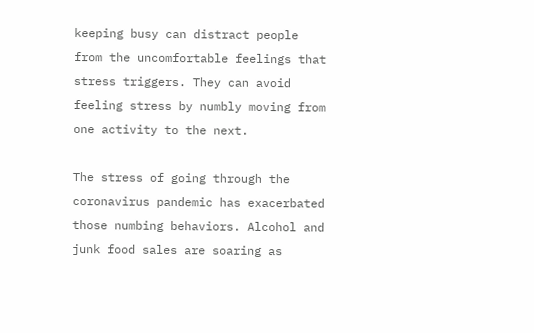keeping busy can distract people from the uncomfortable feelings that stress triggers. They can avoid feeling stress by numbly moving from one activity to the next.

The stress of going through the coronavirus pandemic has exacerbated those numbing behaviors. Alcohol and junk food sales are soaring as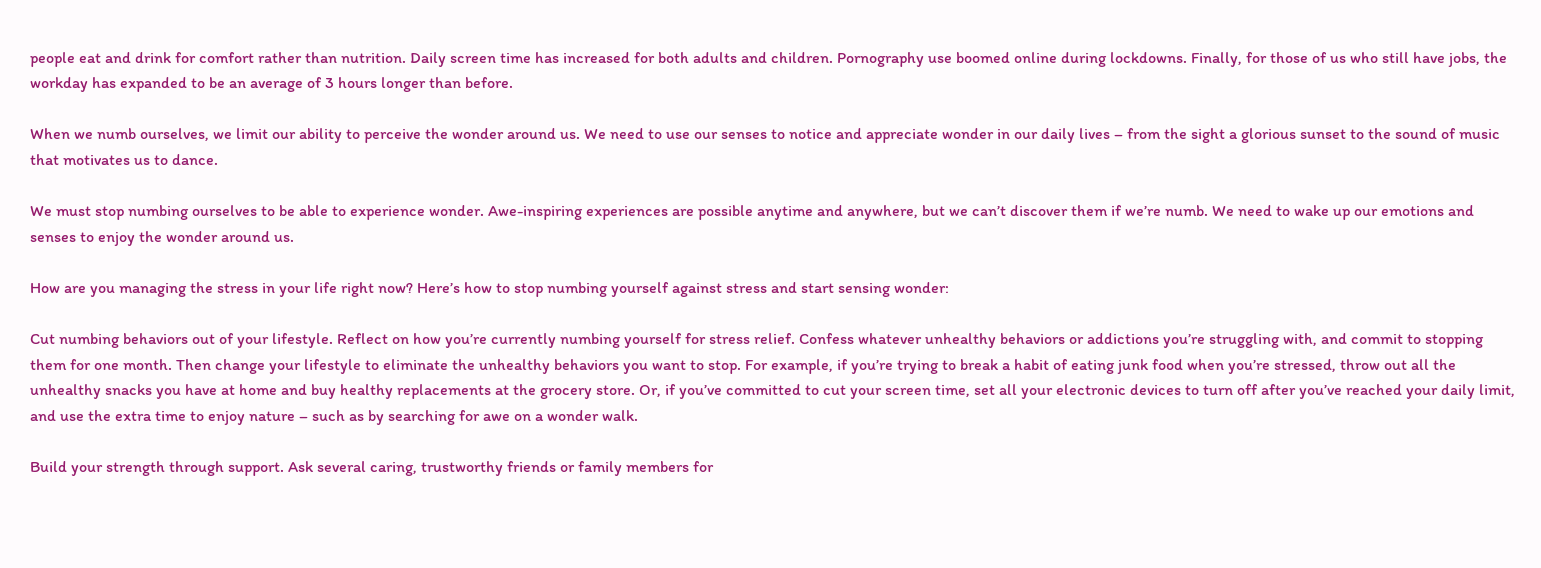people eat and drink for comfort rather than nutrition. Daily screen time has increased for both adults and children. Pornography use boomed online during lockdowns. Finally, for those of us who still have jobs, the workday has expanded to be an average of 3 hours longer than before.

When we numb ourselves, we limit our ability to perceive the wonder around us. We need to use our senses to notice and appreciate wonder in our daily lives – from the sight a glorious sunset to the sound of music that motivates us to dance.

We must stop numbing ourselves to be able to experience wonder. Awe-inspiring experiences are possible anytime and anywhere, but we can’t discover them if we’re numb. We need to wake up our emotions and senses to enjoy the wonder around us.

How are you managing the stress in your life right now? Here’s how to stop numbing yourself against stress and start sensing wonder:

Cut numbing behaviors out of your lifestyle. Reflect on how you’re currently numbing yourself for stress relief. Confess whatever unhealthy behaviors or addictions you’re struggling with, and commit to stopping them for one month. Then change your lifestyle to eliminate the unhealthy behaviors you want to stop. For example, if you’re trying to break a habit of eating junk food when you’re stressed, throw out all the unhealthy snacks you have at home and buy healthy replacements at the grocery store. Or, if you’ve committed to cut your screen time, set all your electronic devices to turn off after you’ve reached your daily limit, and use the extra time to enjoy nature – such as by searching for awe on a wonder walk.

Build your strength through support. Ask several caring, trustworthy friends or family members for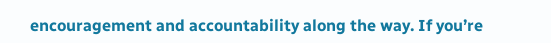encouragement and accountability along the way. If you’re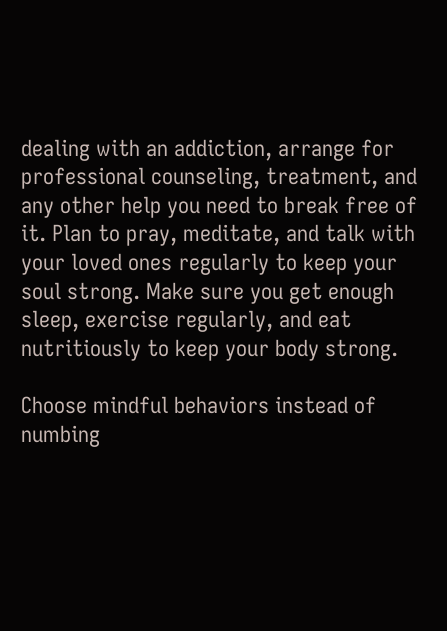dealing with an addiction, arrange for professional counseling, treatment, and any other help you need to break free of it. Plan to pray, meditate, and talk with your loved ones regularly to keep your soul strong. Make sure you get enough sleep, exercise regularly, and eat nutritiously to keep your body strong.

Choose mindful behaviors instead of numbing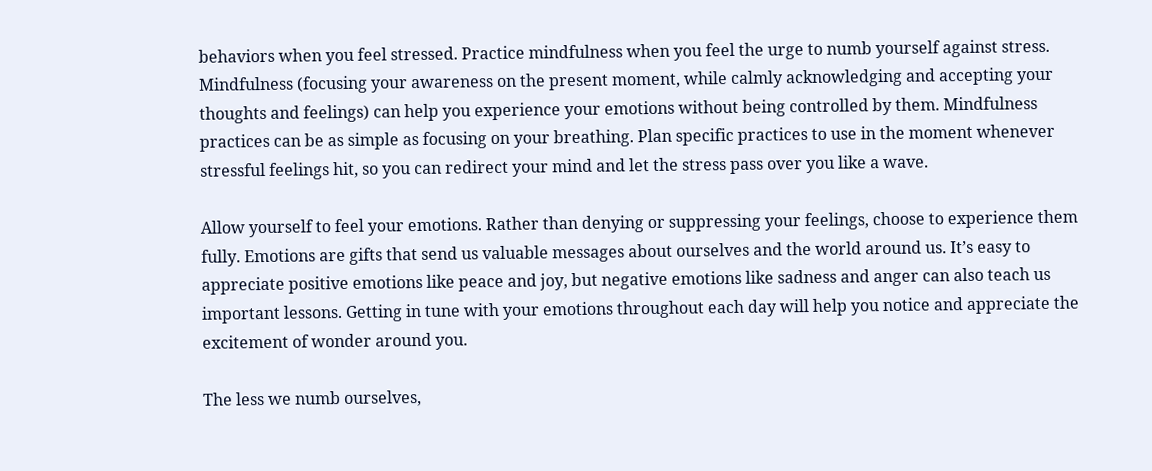behaviors when you feel stressed. Practice mindfulness when you feel the urge to numb yourself against stress. Mindfulness (focusing your awareness on the present moment, while calmly acknowledging and accepting your thoughts and feelings) can help you experience your emotions without being controlled by them. Mindfulness practices can be as simple as focusing on your breathing. Plan specific practices to use in the moment whenever stressful feelings hit, so you can redirect your mind and let the stress pass over you like a wave.

Allow yourself to feel your emotions. Rather than denying or suppressing your feelings, choose to experience them fully. Emotions are gifts that send us valuable messages about ourselves and the world around us. It’s easy to appreciate positive emotions like peace and joy, but negative emotions like sadness and anger can also teach us important lessons. Getting in tune with your emotions throughout each day will help you notice and appreciate the excitement of wonder around you.

The less we numb ourselves,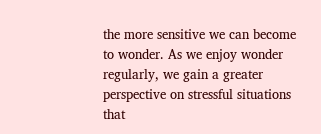the more sensitive we can become to wonder. As we enjoy wonder regularly, we gain a greater perspective on stressful situations that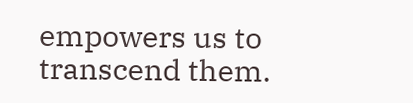empowers us to transcend them.